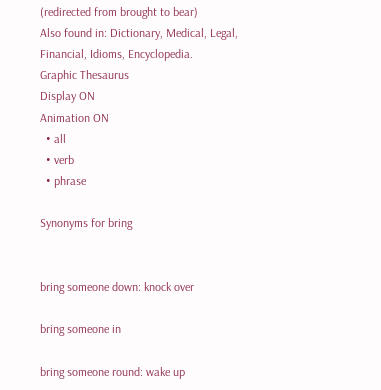(redirected from brought to bear)
Also found in: Dictionary, Medical, Legal, Financial, Idioms, Encyclopedia.
Graphic Thesaurus
Display ON
Animation ON
  • all
  • verb
  • phrase

Synonyms for bring


bring someone down: knock over

bring someone in

bring someone round: wake up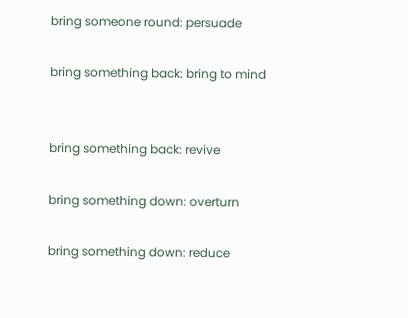bring someone round: persuade

bring something back: bring to mind


bring something back: revive

bring something down: overturn

bring something down: reduce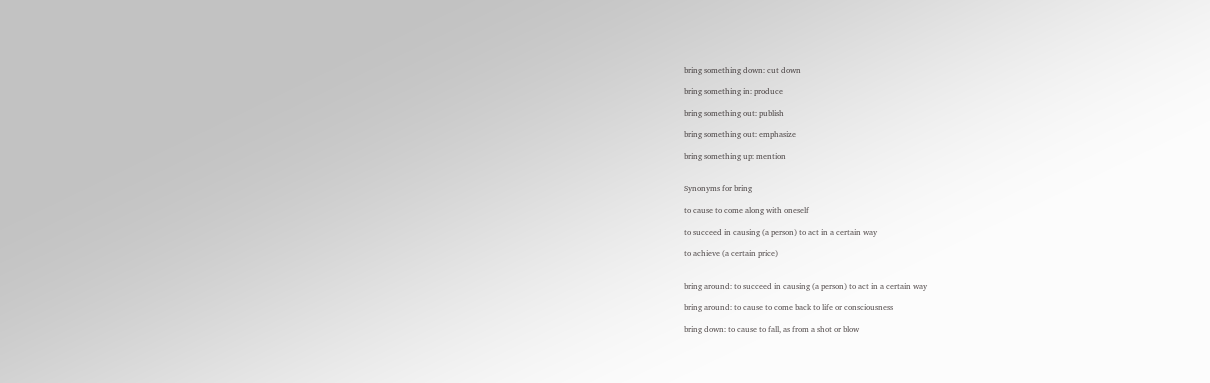bring something down: cut down

bring something in: produce

bring something out: publish

bring something out: emphasize

bring something up: mention


Synonyms for bring

to cause to come along with oneself

to succeed in causing (a person) to act in a certain way

to achieve (a certain price)


bring around: to succeed in causing (a person) to act in a certain way

bring around: to cause to come back to life or consciousness

bring down: to cause to fall, as from a shot or blow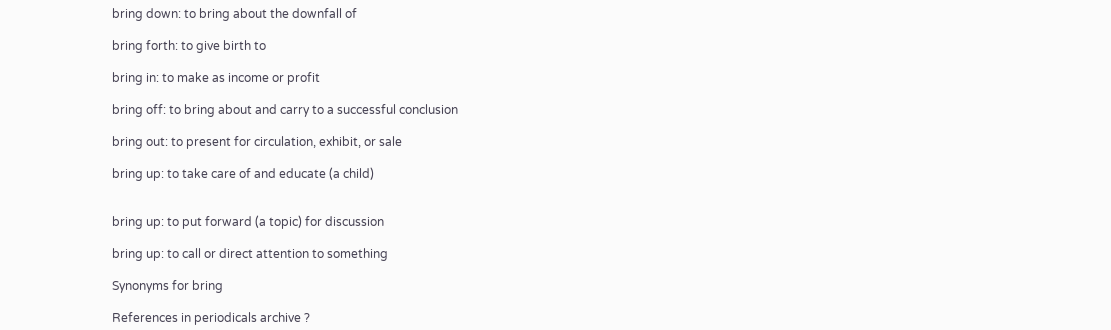bring down: to bring about the downfall of

bring forth: to give birth to

bring in: to make as income or profit

bring off: to bring about and carry to a successful conclusion

bring out: to present for circulation, exhibit, or sale

bring up: to take care of and educate (a child)


bring up: to put forward (a topic) for discussion

bring up: to call or direct attention to something

Synonyms for bring

References in periodicals archive ?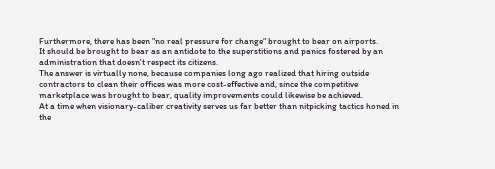Furthermore, there has been "no real pressure for change" brought to bear on airports.
It should be brought to bear as an antidote to the superstitions and panics fostered by an administration that doesn't respect its citizens.
The answer is virtually none, because companies long ago realized that hiring outside contractors to clean their offices was more cost-effective and, since the competitive marketplace was brought to bear, quality improvements could likewise be achieved.
At a time when visionary-caliber creativity serves us far better than nitpicking tactics honed in the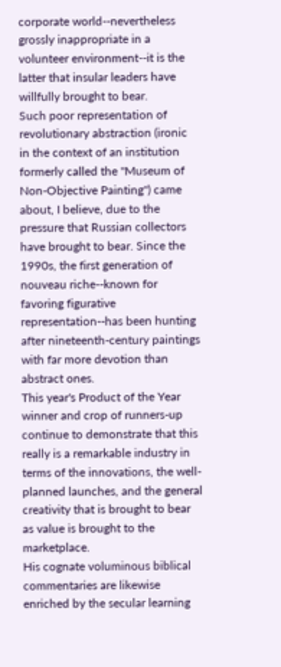corporate world--nevertheless grossly inappropriate in a volunteer environment--it is the latter that insular leaders have willfully brought to bear.
Such poor representation of revolutionary abstraction (ironic in the context of an institution formerly called the "Museum of Non-Objective Painting") came about, I believe, due to the pressure that Russian collectors have brought to bear. Since the 1990s, the first generation of nouveau riche--known for favoring figurative representation--has been hunting after nineteenth-century paintings with far more devotion than abstract ones.
This year's Product of the Year winner and crop of runners-up continue to demonstrate that this really is a remarkable industry in terms of the innovations, the well-planned launches, and the general creativity that is brought to bear as value is brought to the marketplace.
His cognate voluminous biblical commentaries are likewise enriched by the secular learning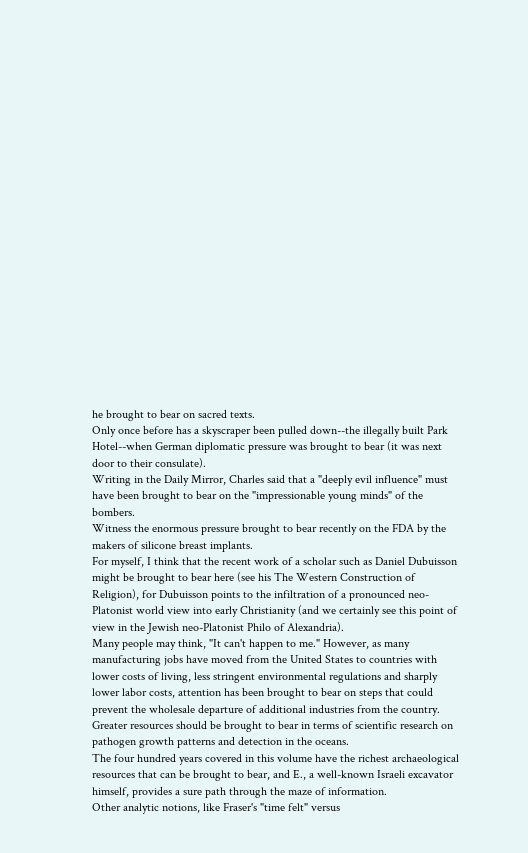he brought to bear on sacred texts.
Only once before has a skyscraper been pulled down--the illegally built Park Hotel--when German diplomatic pressure was brought to bear (it was next door to their consulate).
Writing in the Daily Mirror, Charles said that a "deeply evil influence" must have been brought to bear on the "impressionable young minds" of the bombers.
Witness the enormous pressure brought to bear recently on the FDA by the makers of silicone breast implants.
For myself, I think that the recent work of a scholar such as Daniel Dubuisson might be brought to bear here (see his The Western Construction of Religion), for Dubuisson points to the infiltration of a pronounced neo-Platonist world view into early Christianity (and we certainly see this point of view in the Jewish neo-Platonist Philo of Alexandria).
Many people may think, "It can't happen to me." However, as many manufacturing jobs have moved from the United States to countries with lower costs of living, less stringent environmental regulations and sharply lower labor costs, attention has been brought to bear on steps that could prevent the wholesale departure of additional industries from the country.
Greater resources should be brought to bear in terms of scientific research on pathogen growth patterns and detection in the oceans.
The four hundred years covered in this volume have the richest archaeological resources that can be brought to bear, and E., a well-known Israeli excavator himself, provides a sure path through the maze of information.
Other analytic notions, like Fraser's "time felt" versus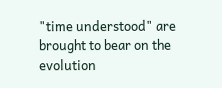"time understood" are brought to bear on the evolution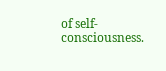of self-consciousness.